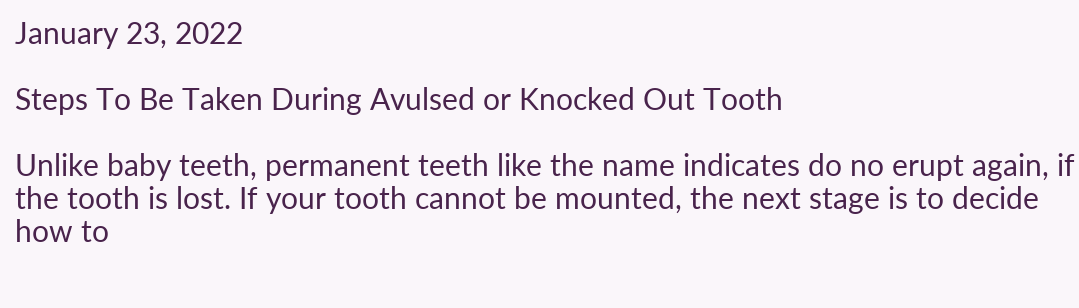January 23, 2022

Steps To Be Taken During Avulsed or Knocked Out Tooth

Unlike baby teeth, permanent teeth like the name indicates do no erupt again, if the tooth is lost. If your tooth cannot be mounted, the next stage is to decide how to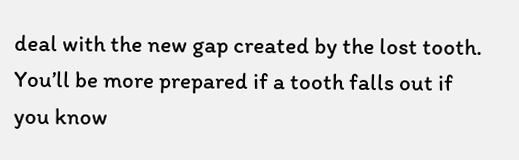deal with the new gap created by the lost tooth. You’ll be more prepared if a tooth falls out if you know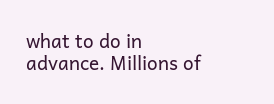what to do in advance. Millions of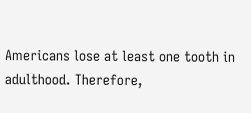Americans lose at least one tooth in adulthood. Therefore,